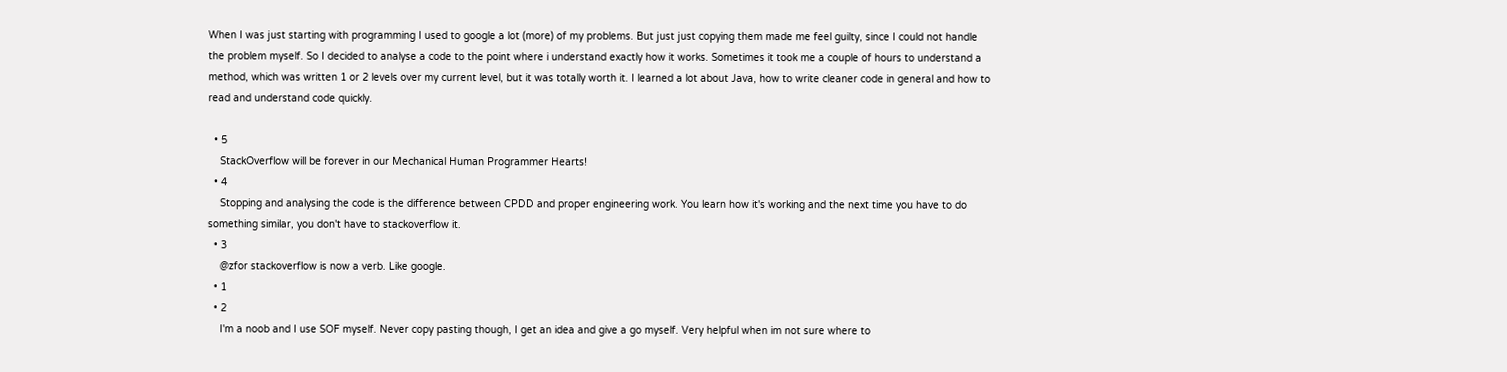When I was just starting with programming I used to google a lot (more) of my problems. But just just copying them made me feel guilty, since I could not handle the problem myself. So I decided to analyse a code to the point where i understand exactly how it works. Sometimes it took me a couple of hours to understand a method, which was written 1 or 2 levels over my current level, but it was totally worth it. I learned a lot about Java, how to write cleaner code in general and how to read and understand code quickly.

  • 5
    StackOverflow will be forever in our Mechanical Human Programmer Hearts!
  • 4
    Stopping and analysing the code is the difference between CPDD and proper engineering work. You learn how it's working and the next time you have to do something similar, you don't have to stackoverflow it.
  • 3
    @zfor stackoverflow is now a verb. Like google.
  • 1
  • 2
    I'm a noob and I use SOF myself. Never copy pasting though, I get an idea and give a go myself. Very helpful when im not sure where to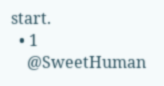start.
  • 1
    @SweetHuman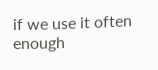if we use it often enough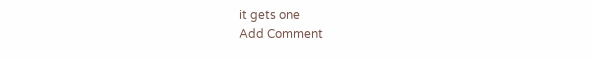it gets one
Add Comment